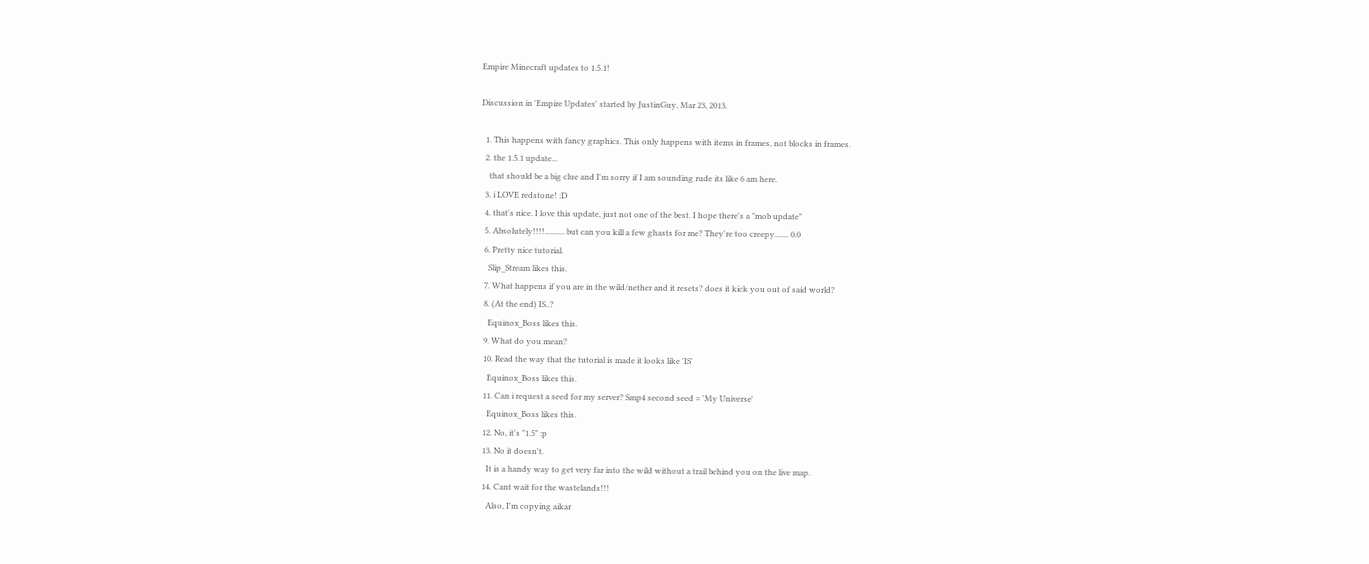Empire Minecraft updates to 1.5.1!

Discussion in 'Empire Updates' started by JustinGuy, Mar 23, 2013.

  1. This happens with fancy graphics. This only happens with items in frames, not blocks in frames.
  2. the 1.5.1 update...
    that should be a big clue and I'm sorry if I am sounding rude its like 6 am here.
  3. i LOVE redstone! :D
  4. that's nice. I love this update, just not one of the best. I hope there's a "mob update"
  5. Absolutely!!!!.......... but can you kill a few ghasts for me? They're too creepy....... 0.0
  6. Pretty nice tutorial.
    Slip_Stream likes this.
  7. What happens if you are in the wild/nether and it resets? does it kick you out of said world?
  8. (At the end) IS..?
    Equinox_Boss likes this.
  9. What do you mean?
  10. Read the way that the tutorial is made it looks like 'IS'
    Equinox_Boss likes this.
  11. Can i request a seed for my server? Smp4 second seed = 'My Universe'
    Equinox_Boss likes this.
  12. No, it's "1.5" :p
  13. No it doesn't.
    It is a handy way to get very far into the wild without a trail behind you on the live map.
  14. Cant wait for the wastelands!!!
    Also, I'm copying aikar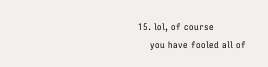15. lol, of course
    you have fooled all of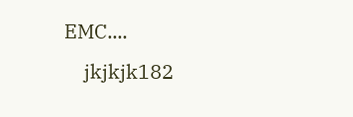EMC....
    jkjkjk182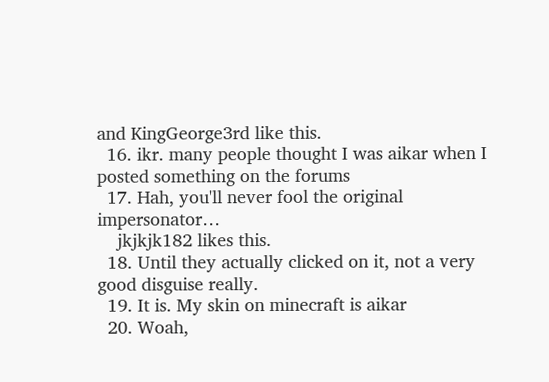and KingGeorge3rd like this.
  16. ikr. many people thought I was aikar when I posted something on the forums
  17. Hah, you'll never fool the original impersonator…
    jkjkjk182 likes this.
  18. Until they actually clicked on it, not a very good disguise really.
  19. It is. My skin on minecraft is aikar
  20. Woah,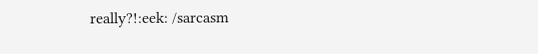really?!:eek: /sarcasm